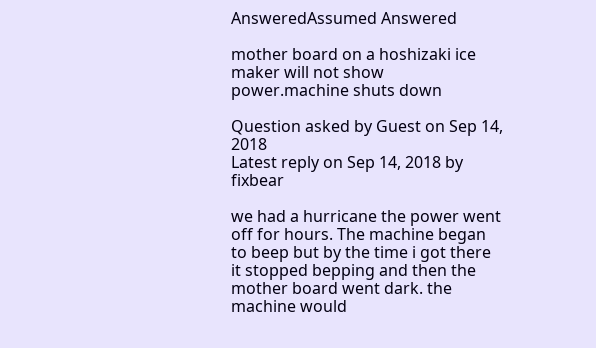AnsweredAssumed Answered

mother board on a hoshizaki ice maker will not show power.machine shuts down

Question asked by Guest on Sep 14, 2018
Latest reply on Sep 14, 2018 by fixbear

we had a hurricane the power went off for hours. The machine began to beep but by the time i got there it stopped bepping and then the mother board went dark. the machine would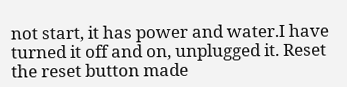not start, it has power and water.I have turned it off and on, unplugged it. Reset the reset button made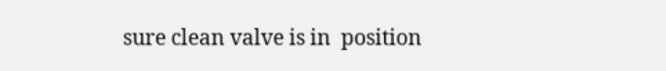sure clean valve is in  position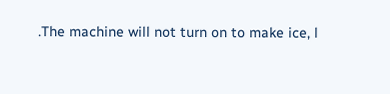.The machine will not turn on to make ice, l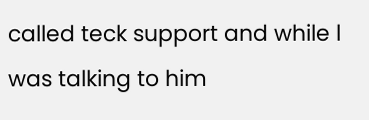called teck support and while l was talking to him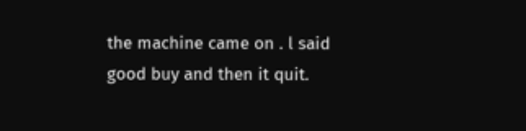the machine came on . l said good buy and then it quit.